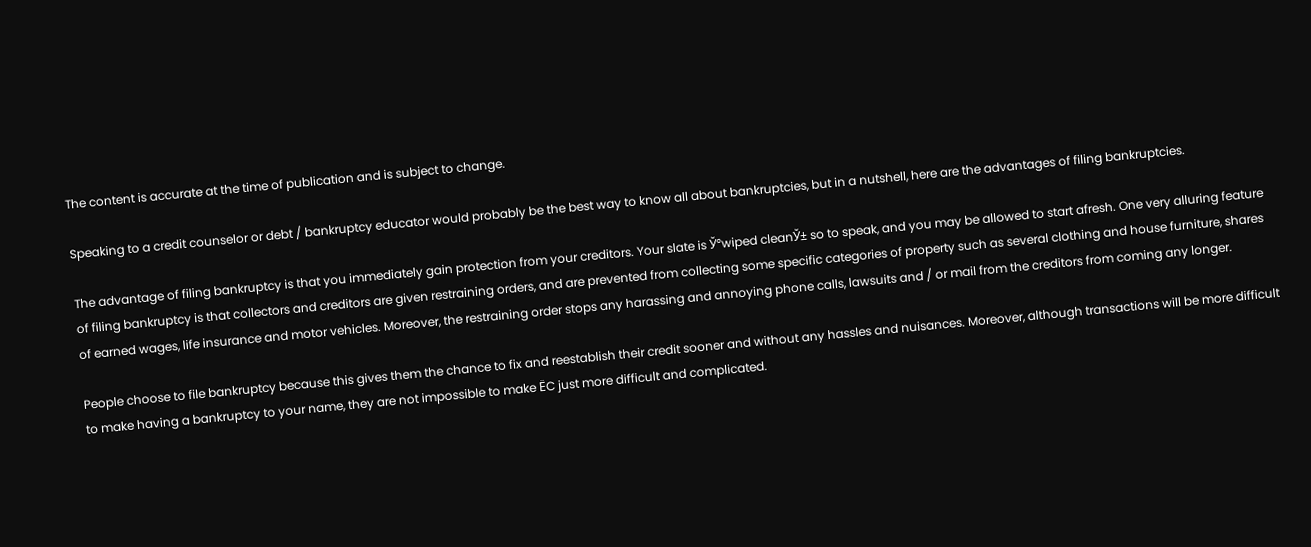The content is accurate at the time of publication and is subject to change.

Speaking to a credit counselor or debt / bankruptcy educator would probably be the best way to know all about bankruptcies, but in a nutshell, here are the advantages of filing bankruptcies.

The advantage of filing bankruptcy is that you immediately gain protection from your creditors. Your slate is Ў°wiped cleanЎ± so to speak, and you may be allowed to start afresh. One very alluring feature of filing bankruptcy is that collectors and creditors are given restraining orders, and are prevented from collecting some specific categories of property such as several clothing and house furniture, shares of earned wages, life insurance and motor vehicles. Moreover, the restraining order stops any harassing and annoying phone calls, lawsuits and / or mail from the creditors from coming any longer.

People choose to file bankruptcy because this gives them the chance to fix and reestablish their credit sooner and without any hassles and nuisances. Moreover, although transactions will be more difficult to make having a bankruptcy to your name, they are not impossible to make ЁC just more difficult and complicated.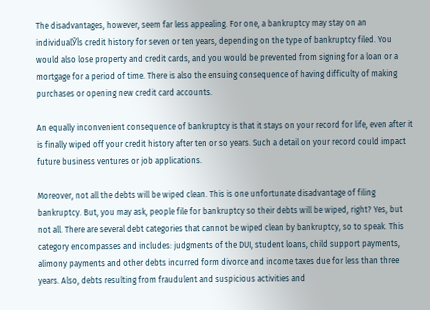The disadvantages, however, seem far less appealing. For one, a bankruptcy may stay on an individualЎЇs credit history for seven or ten years, depending on the type of bankruptcy filed. You would also lose property and credit cards, and you would be prevented from signing for a loan or a mortgage for a period of time. There is also the ensuing consequence of having difficulty of making purchases or opening new credit card accounts.

An equally inconvenient consequence of bankruptcy is that it stays on your record for life, even after it is finally wiped off your credit history after ten or so years. Such a detail on your record could impact future business ventures or job applications.

Moreover, not all the debts will be wiped clean. This is one unfortunate disadvantage of filing bankruptcy. But, you may ask, people file for bankruptcy so their debts will be wiped, right? Yes, but not all. There are several debt categories that cannot be wiped clean by bankruptcy, so to speak. This category encompasses and includes: judgments of the DUI, student loans, child support payments, alimony payments and other debts incurred form divorce and income taxes due for less than three years. Also, debts resulting from fraudulent and suspicious activities and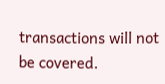transactions will not be covered.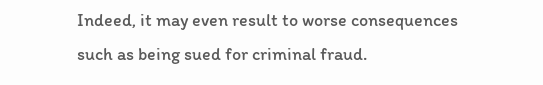Indeed, it may even result to worse consequences such as being sued for criminal fraud.